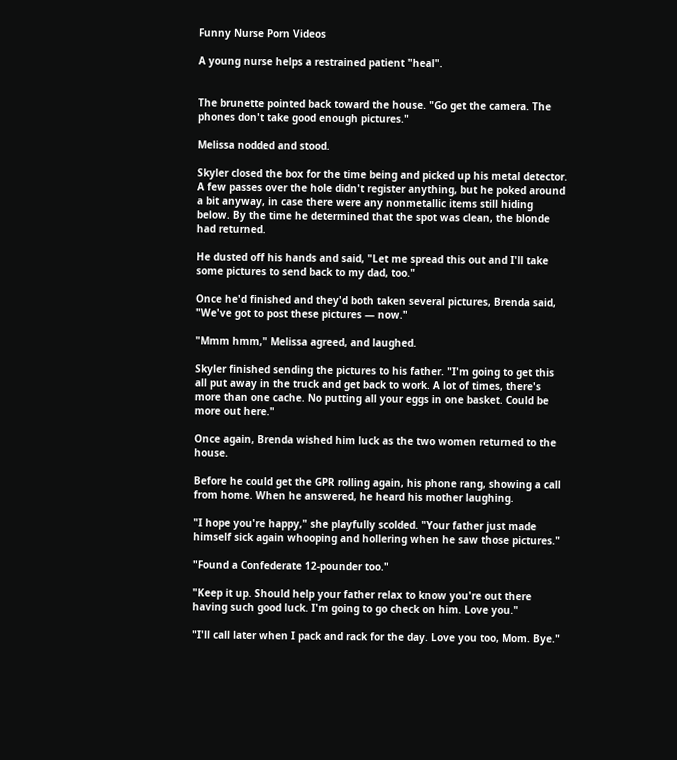Funny Nurse Porn Videos

A young nurse helps a restrained patient "heal".


The brunette pointed back toward the house. "Go get the camera. The phones don't take good enough pictures."

Melissa nodded and stood.

Skyler closed the box for the time being and picked up his metal detector. A few passes over the hole didn't register anything, but he poked around a bit anyway, in case there were any nonmetallic items still hiding below. By the time he determined that the spot was clean, the blonde had returned.

He dusted off his hands and said, "Let me spread this out and I'll take some pictures to send back to my dad, too."

Once he'd finished and they'd both taken several pictures, Brenda said, "We've got to post these pictures — now."

"Mmm hmm," Melissa agreed, and laughed.

Skyler finished sending the pictures to his father. "I'm going to get this all put away in the truck and get back to work. A lot of times, there's more than one cache. No putting all your eggs in one basket. Could be more out here."

Once again, Brenda wished him luck as the two women returned to the house.

Before he could get the GPR rolling again, his phone rang, showing a call from home. When he answered, he heard his mother laughing.

"I hope you're happy," she playfully scolded. "Your father just made himself sick again whooping and hollering when he saw those pictures."

"Found a Confederate 12-pounder too."

"Keep it up. Should help your father relax to know you're out there having such good luck. I'm going to go check on him. Love you."

"I'll call later when I pack and rack for the day. Love you too, Mom. Bye."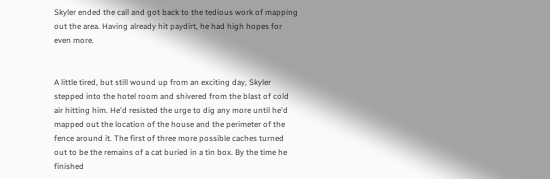Skyler ended the call and got back to the tedious work of mapping out the area. Having already hit paydirt, he had high hopes for even more.


A little tired, but still wound up from an exciting day, Skyler stepped into the hotel room and shivered from the blast of cold air hitting him. He'd resisted the urge to dig any more until he'd mapped out the location of the house and the perimeter of the fence around it. The first of three more possible caches turned out to be the remains of a cat buried in a tin box. By the time he finished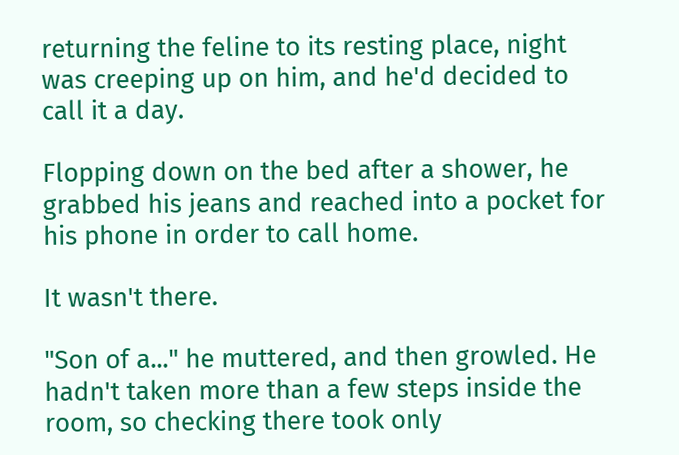returning the feline to its resting place, night was creeping up on him, and he'd decided to call it a day.

Flopping down on the bed after a shower, he grabbed his jeans and reached into a pocket for his phone in order to call home.

It wasn't there.

"Son of a..." he muttered, and then growled. He hadn't taken more than a few steps inside the room, so checking there took only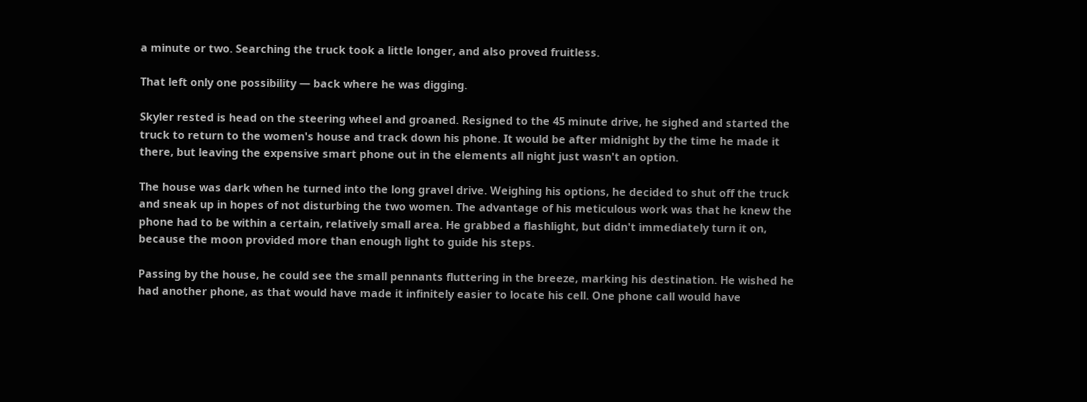a minute or two. Searching the truck took a little longer, and also proved fruitless.

That left only one possibility — back where he was digging.

Skyler rested is head on the steering wheel and groaned. Resigned to the 45 minute drive, he sighed and started the truck to return to the women's house and track down his phone. It would be after midnight by the time he made it there, but leaving the expensive smart phone out in the elements all night just wasn't an option.

The house was dark when he turned into the long gravel drive. Weighing his options, he decided to shut off the truck and sneak up in hopes of not disturbing the two women. The advantage of his meticulous work was that he knew the phone had to be within a certain, relatively small area. He grabbed a flashlight, but didn't immediately turn it on, because the moon provided more than enough light to guide his steps.

Passing by the house, he could see the small pennants fluttering in the breeze, marking his destination. He wished he had another phone, as that would have made it infinitely easier to locate his cell. One phone call would have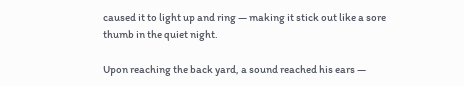caused it to light up and ring — making it stick out like a sore thumb in the quiet night.

Upon reaching the back yard, a sound reached his ears —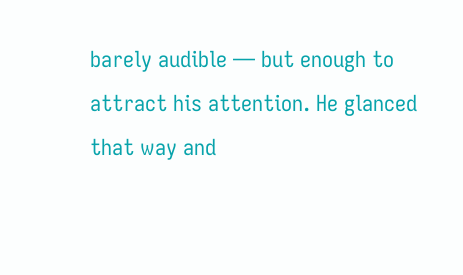barely audible — but enough to attract his attention. He glanced that way and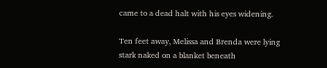came to a dead halt with his eyes widening.

Ten feet away, Melissa and Brenda were lying stark naked on a blanket beneath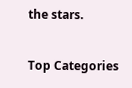the stars.

Top Categories